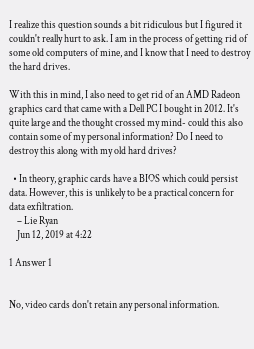I realize this question sounds a bit ridiculous but I figured it couldn't really hurt to ask. I am in the process of getting rid of some old computers of mine, and I know that I need to destroy the hard drives.

With this in mind, I also need to get rid of an AMD Radeon graphics card that came with a Dell PC I bought in 2012. It's quite large and the thought crossed my mind- could this also contain some of my personal information? Do I need to destroy this along with my old hard drives?

  • In theory, graphic cards have a BIOS which could persist data. However, this is unlikely to be a practical concern for data exfiltration.
    – Lie Ryan
    Jun 12, 2019 at 4:22

1 Answer 1


No, video cards don't retain any personal information.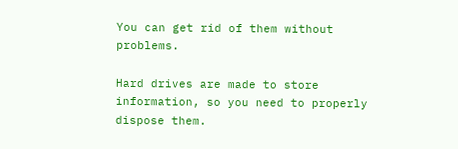You can get rid of them without problems.

Hard drives are made to store information, so you need to properly dispose them.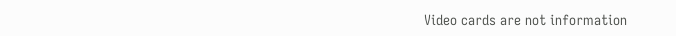Video cards are not information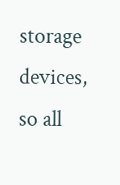storage devices, so all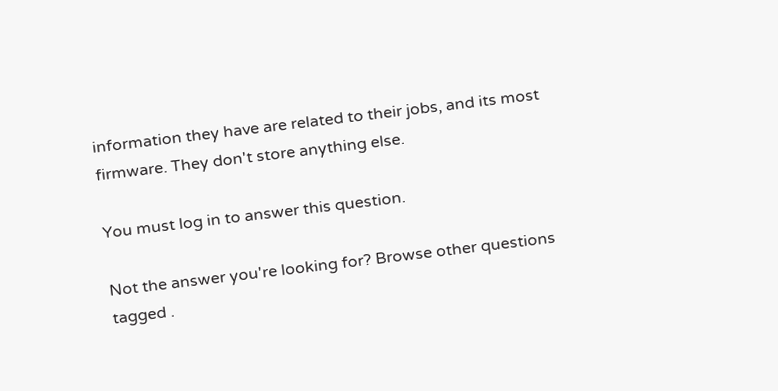information they have are related to their jobs, and its most firmware. They don't store anything else.

You must log in to answer this question.

Not the answer you're looking for? Browse other questions tagged .